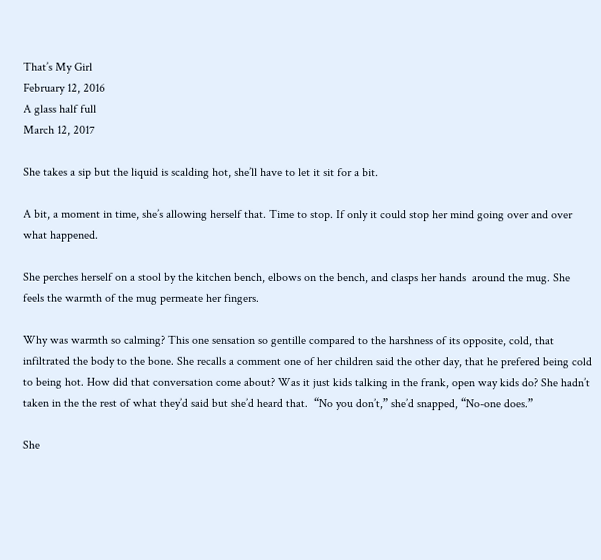That’s My Girl
February 12, 2016
A glass half full
March 12, 2017

She takes a sip but the liquid is scalding hot, she’ll have to let it sit for a bit.

A bit, a moment in time, she’s allowing herself that. Time to stop. If only it could stop her mind going over and over what happened.

She perches herself on a stool by the kitchen bench, elbows on the bench, and clasps her hands  around the mug. She feels the warmth of the mug permeate her fingers.

Why was warmth so calming? This one sensation so gentille compared to the harshness of its opposite, cold, that infiltrated the body to the bone. She recalls a comment one of her children said the other day, that he prefered being cold to being hot. How did that conversation come about? Was it just kids talking in the frank, open way kids do? She hadn’t taken in the the rest of what they’d said but she’d heard that.  “No you don’t,” she’d snapped, “No-one does.”

She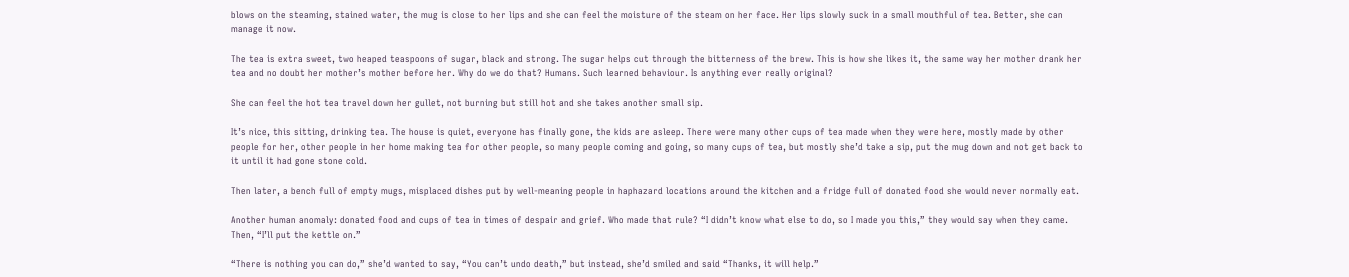blows on the steaming, stained water, the mug is close to her lips and she can feel the moisture of the steam on her face. Her lips slowly suck in a small mouthful of tea. Better, she can manage it now.

The tea is extra sweet, two heaped teaspoons of sugar, black and strong. The sugar helps cut through the bitterness of the brew. This is how she likes it, the same way her mother drank her tea and no doubt her mother’s mother before her. Why do we do that? Humans. Such learned behaviour. Is anything ever really original?

She can feel the hot tea travel down her gullet, not burning but still hot and she takes another small sip.

It’s nice, this sitting, drinking tea. The house is quiet, everyone has finally gone, the kids are asleep. There were many other cups of tea made when they were here, mostly made by other people for her, other people in her home making tea for other people, so many people coming and going, so many cups of tea, but mostly she’d take a sip, put the mug down and not get back to it until it had gone stone cold.

Then later, a bench full of empty mugs, misplaced dishes put by well-meaning people in haphazard locations around the kitchen and a fridge full of donated food she would never normally eat.

Another human anomaly: donated food and cups of tea in times of despair and grief. Who made that rule? “I didn’t know what else to do, so I made you this,” they would say when they came. Then, “I’ll put the kettle on.”

“There is nothing you can do,” she’d wanted to say, “You can’t undo death,” but instead, she’d smiled and said “Thanks, it will help.”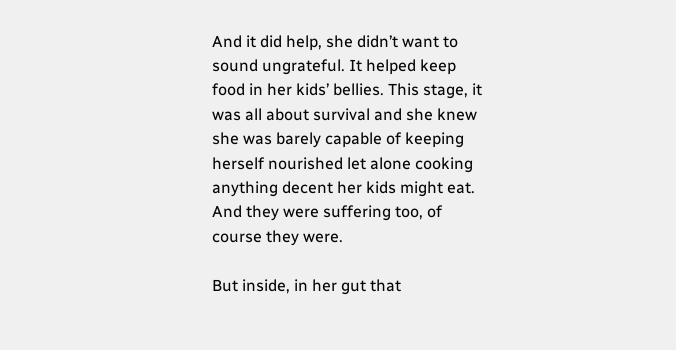And it did help, she didn’t want to sound ungrateful. It helped keep food in her kids’ bellies. This stage, it was all about survival and she knew she was barely capable of keeping herself nourished let alone cooking anything decent her kids might eat. And they were suffering too, of course they were.

But inside, in her gut that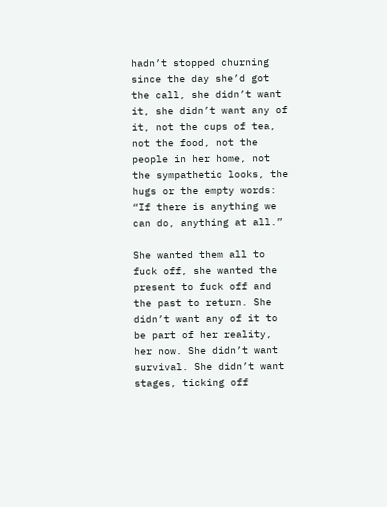hadn’t stopped churning since the day she’d got the call, she didn’t want it, she didn’t want any of it, not the cups of tea, not the food, not the people in her home, not the sympathetic looks, the hugs or the empty words: “If there is anything we can do, anything at all.”

She wanted them all to fuck off, she wanted the present to fuck off and the past to return. She didn’t want any of it to be part of her reality, her now. She didn’t want survival. She didn’t want stages, ticking off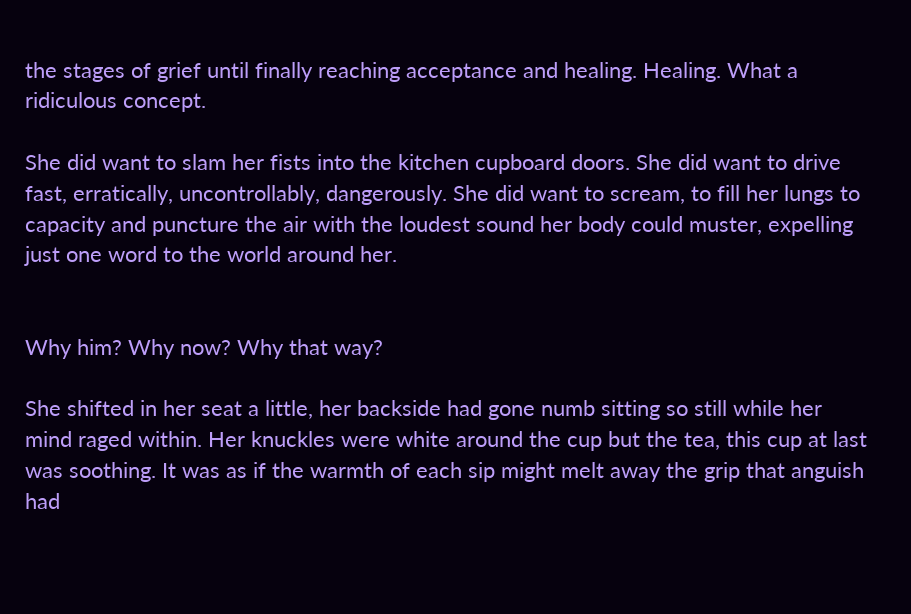the stages of grief until finally reaching acceptance and healing. Healing. What a ridiculous concept.

She did want to slam her fists into the kitchen cupboard doors. She did want to drive fast, erratically, uncontrollably, dangerously. She did want to scream, to fill her lungs to capacity and puncture the air with the loudest sound her body could muster, expelling just one word to the world around her.


Why him? Why now? Why that way?

She shifted in her seat a little, her backside had gone numb sitting so still while her mind raged within. Her knuckles were white around the cup but the tea, this cup at last was soothing. It was as if the warmth of each sip might melt away the grip that anguish had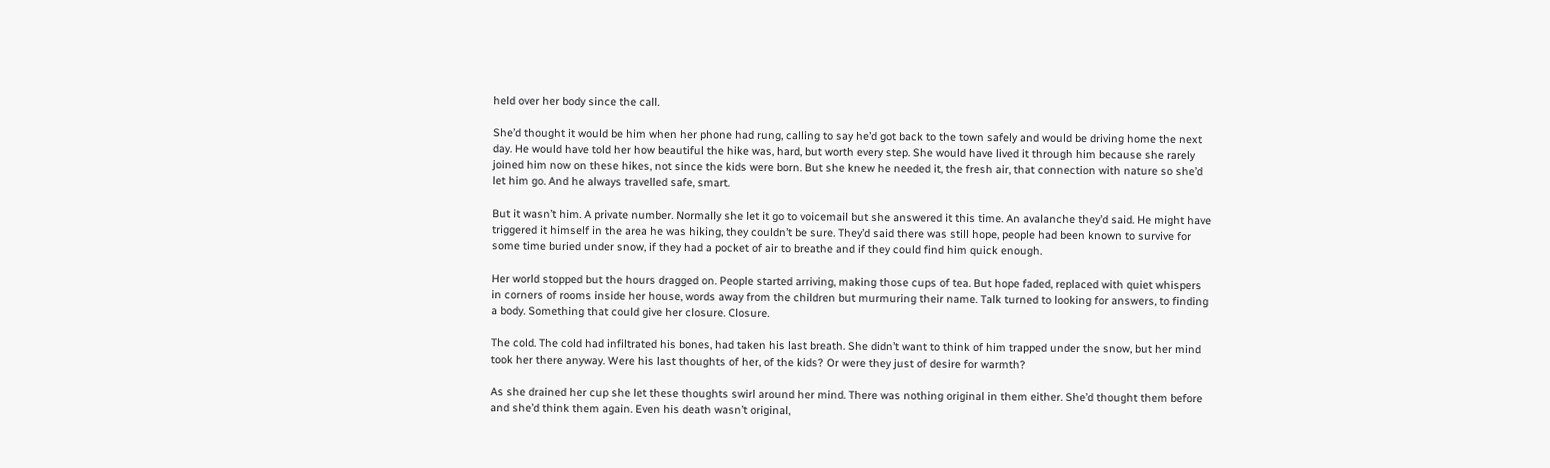held over her body since the call.

She’d thought it would be him when her phone had rung, calling to say he’d got back to the town safely and would be driving home the next day. He would have told her how beautiful the hike was, hard, but worth every step. She would have lived it through him because she rarely joined him now on these hikes, not since the kids were born. But she knew he needed it, the fresh air, that connection with nature so she’d let him go. And he always travelled safe, smart.

But it wasn’t him. A private number. Normally she let it go to voicemail but she answered it this time. An avalanche they’d said. He might have triggered it himself in the area he was hiking, they couldn’t be sure. They’d said there was still hope, people had been known to survive for some time buried under snow, if they had a pocket of air to breathe and if they could find him quick enough.

Her world stopped but the hours dragged on. People started arriving, making those cups of tea. But hope faded, replaced with quiet whispers in corners of rooms inside her house, words away from the children but murmuring their name. Talk turned to looking for answers, to finding a body. Something that could give her closure. Closure.

The cold. The cold had infiltrated his bones, had taken his last breath. She didn’t want to think of him trapped under the snow, but her mind took her there anyway. Were his last thoughts of her, of the kids? Or were they just of desire for warmth?

As she drained her cup she let these thoughts swirl around her mind. There was nothing original in them either. She’d thought them before and she’d think them again. Even his death wasn’t original,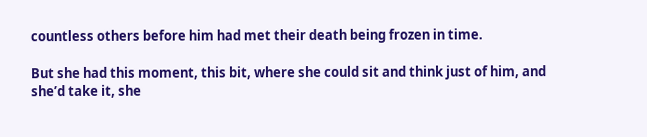countless others before him had met their death being frozen in time.

But she had this moment, this bit, where she could sit and think just of him, and she’d take it, she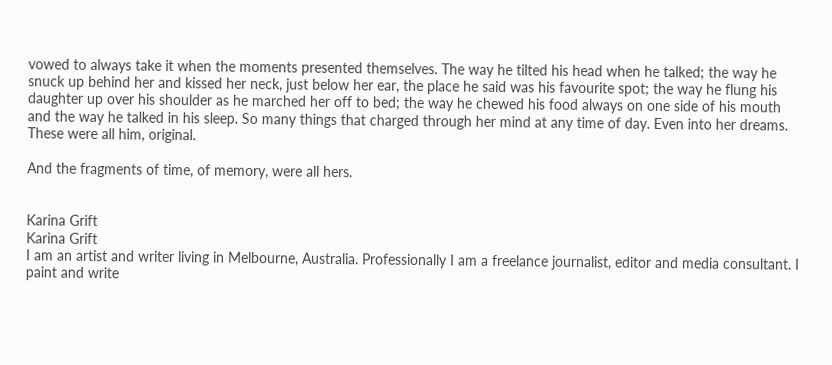vowed to always take it when the moments presented themselves. The way he tilted his head when he talked; the way he snuck up behind her and kissed her neck, just below her ear, the place he said was his favourite spot; the way he flung his daughter up over his shoulder as he marched her off to bed; the way he chewed his food always on one side of his mouth and the way he talked in his sleep. So many things that charged through her mind at any time of day. Even into her dreams. These were all him, original.

And the fragments of time, of memory, were all hers.


Karina Grift
Karina Grift
I am an artist and writer living in Melbourne, Australia. Professionally I am a freelance journalist, editor and media consultant. I paint and write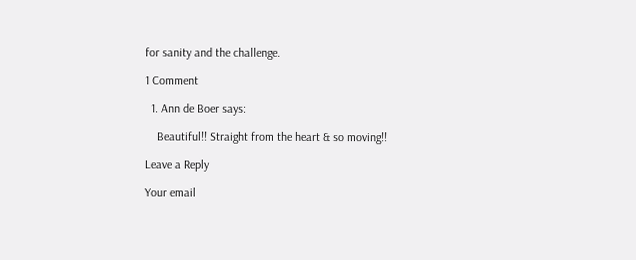for sanity and the challenge.

1 Comment

  1. Ann de Boer says:

    Beautiful!! Straight from the heart & so moving!!

Leave a Reply

Your email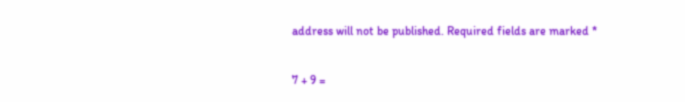address will not be published. Required fields are marked *

7 + 9 =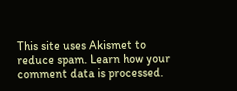This site uses Akismet to reduce spam. Learn how your comment data is processed.